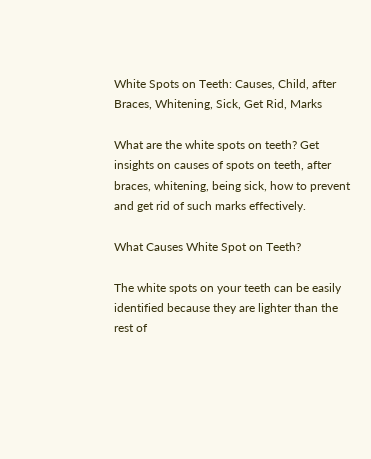White Spots on Teeth: Causes, Child, after Braces, Whitening, Sick, Get Rid, Marks

What are the white spots on teeth? Get insights on causes of spots on teeth, after braces, whitening, being sick, how to prevent and get rid of such marks effectively.

What Causes White Spot on Teeth?

The white spots on your teeth can be easily identified because they are lighter than the rest of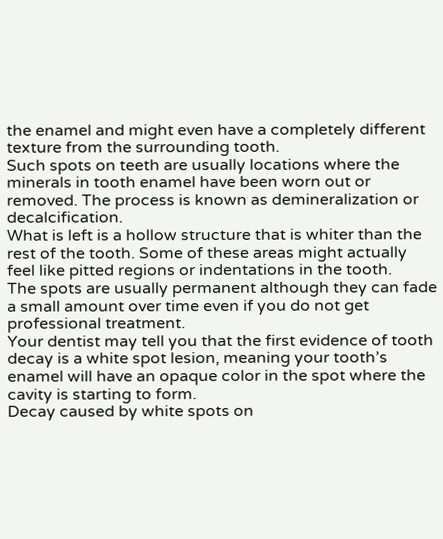the enamel and might even have a completely different texture from the surrounding tooth.
Such spots on teeth are usually locations where the minerals in tooth enamel have been worn out or removed. The process is known as demineralization or decalcification.
What is left is a hollow structure that is whiter than the rest of the tooth. Some of these areas might actually feel like pitted regions or indentations in the tooth.
The spots are usually permanent although they can fade a small amount over time even if you do not get professional treatment.
Your dentist may tell you that the first evidence of tooth decay is a white spot lesion, meaning your tooth’s enamel will have an opaque color in the spot where the cavity is starting to form.
Decay caused by white spots on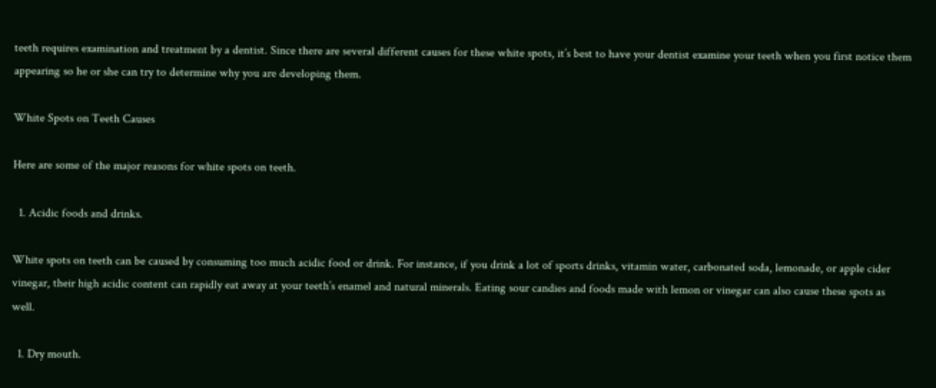teeth requires examination and treatment by a dentist. Since there are several different causes for these white spots, it’s best to have your dentist examine your teeth when you first notice them appearing so he or she can try to determine why you are developing them.

White Spots on Teeth Causes

Here are some of the major reasons for white spots on teeth.

  1. Acidic foods and drinks.

White spots on teeth can be caused by consuming too much acidic food or drink. For instance, if you drink a lot of sports drinks, vitamin water, carbonated soda, lemonade, or apple cider vinegar, their high acidic content can rapidly eat away at your teeth’s enamel and natural minerals. Eating sour candies and foods made with lemon or vinegar can also cause these spots as well.

  1. Dry mouth.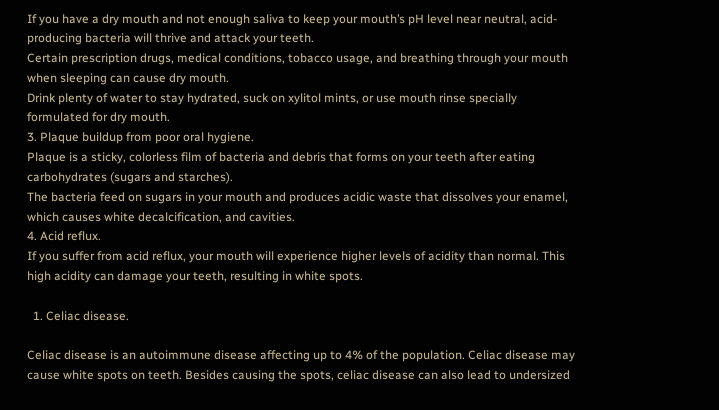If you have a dry mouth and not enough saliva to keep your mouth’s pH level near neutral, acid-producing bacteria will thrive and attack your teeth.
Certain prescription drugs, medical conditions, tobacco usage, and breathing through your mouth when sleeping can cause dry mouth.
Drink plenty of water to stay hydrated, suck on xylitol mints, or use mouth rinse specially formulated for dry mouth.
3. Plaque buildup from poor oral hygiene.
Plaque is a sticky, colorless film of bacteria and debris that forms on your teeth after eating carbohydrates (sugars and starches).
The bacteria feed on sugars in your mouth and produces acidic waste that dissolves your enamel, which causes white decalcification, and cavities.
4. Acid reflux.
If you suffer from acid reflux, your mouth will experience higher levels of acidity than normal. This high acidity can damage your teeth, resulting in white spots.

  1. Celiac disease.

Celiac disease is an autoimmune disease affecting up to 4% of the population. Celiac disease may cause white spots on teeth. Besides causing the spots, celiac disease can also lead to undersized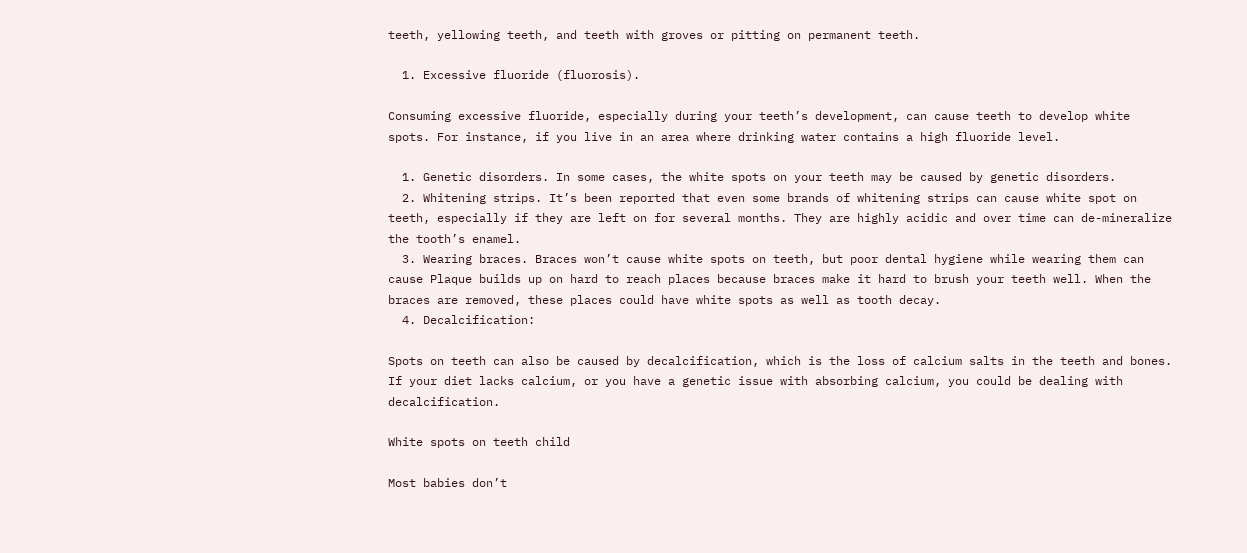teeth, yellowing teeth, and teeth with groves or pitting on permanent teeth.

  1. Excessive fluoride (fluorosis).

Consuming excessive fluoride, especially during your teeth’s development, can cause teeth to develop white spots. For instance, if you live in an area where drinking water contains a high fluoride level.

  1. Genetic disorders. In some cases, the white spots on your teeth may be caused by genetic disorders.
  2. Whitening strips. It’s been reported that even some brands of whitening strips can cause white spot on teeth, especially if they are left on for several months. They are highly acidic and over time can de-mineralize the tooth’s enamel.
  3. Wearing braces. Braces won’t cause white spots on teeth, but poor dental hygiene while wearing them can cause Plaque builds up on hard to reach places because braces make it hard to brush your teeth well. When the braces are removed, these places could have white spots as well as tooth decay.
  4. Decalcification:

Spots on teeth can also be caused by decalcification, which is the loss of calcium salts in the teeth and bones. If your diet lacks calcium, or you have a genetic issue with absorbing calcium, you could be dealing with decalcification.

White spots on teeth child

Most babies don’t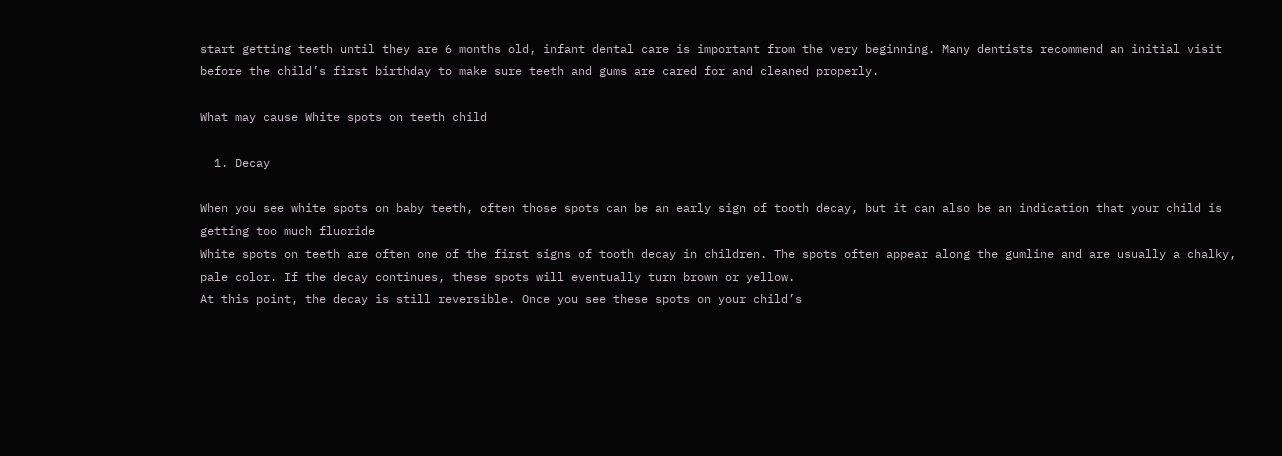start getting teeth until they are 6 months old, infant dental care is important from the very beginning. Many dentists recommend an initial visit before the child’s first birthday to make sure teeth and gums are cared for and cleaned properly.

What may cause White spots on teeth child

  1. Decay

When you see white spots on baby teeth, often those spots can be an early sign of tooth decay, but it can also be an indication that your child is getting too much fluoride
White spots on teeth are often one of the first signs of tooth decay in children. The spots often appear along the gumline and are usually a chalky, pale color. If the decay continues, these spots will eventually turn brown or yellow.
At this point, the decay is still reversible. Once you see these spots on your child’s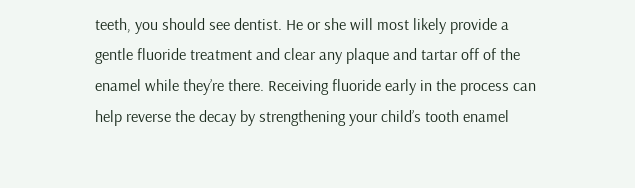teeth, you should see dentist. He or she will most likely provide a gentle fluoride treatment and clear any plaque and tartar off of the enamel while they’re there. Receiving fluoride early in the process can help reverse the decay by strengthening your child’s tooth enamel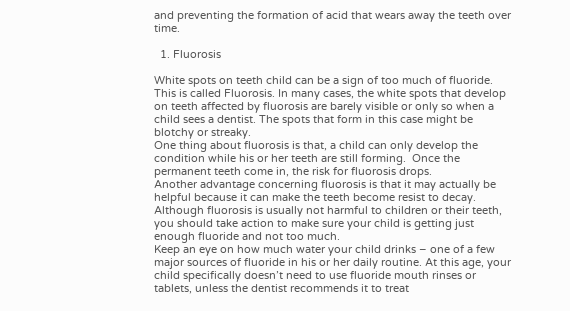and preventing the formation of acid that wears away the teeth over time.

  1. Fluorosis

White spots on teeth child can be a sign of too much of fluoride. This is called Fluorosis. In many cases, the white spots that develop on teeth affected by fluorosis are barely visible or only so when a child sees a dentist. The spots that form in this case might be blotchy or streaky.
One thing about fluorosis is that, a child can only develop the condition while his or her teeth are still forming.  Once the permanent teeth come in, the risk for fluorosis drops.
Another advantage concerning fluorosis is that it may actually be helpful because it can make the teeth become resist to decay.
Although fluorosis is usually not harmful to children or their teeth, you should take action to make sure your child is getting just enough fluoride and not too much.
Keep an eye on how much water your child drinks – one of a few major sources of fluoride in his or her daily routine. At this age, your child specifically doesn’t need to use fluoride mouth rinses or tablets, unless the dentist recommends it to treat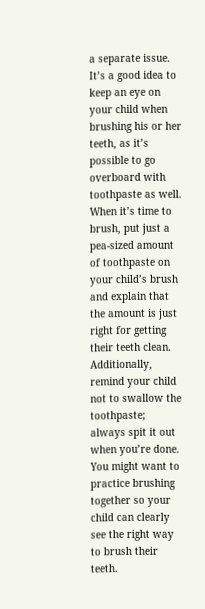a separate issue.
It’s a good idea to keep an eye on your child when brushing his or her teeth, as it’s possible to go overboard with toothpaste as well.
When it’s time to brush, put just a pea-sized amount of toothpaste on your child’s brush and explain that the amount is just right for getting their teeth clean. Additionally, remind your child not to swallow the toothpaste; always spit it out when you’re done. You might want to practice brushing together so your child can clearly see the right way to brush their teeth.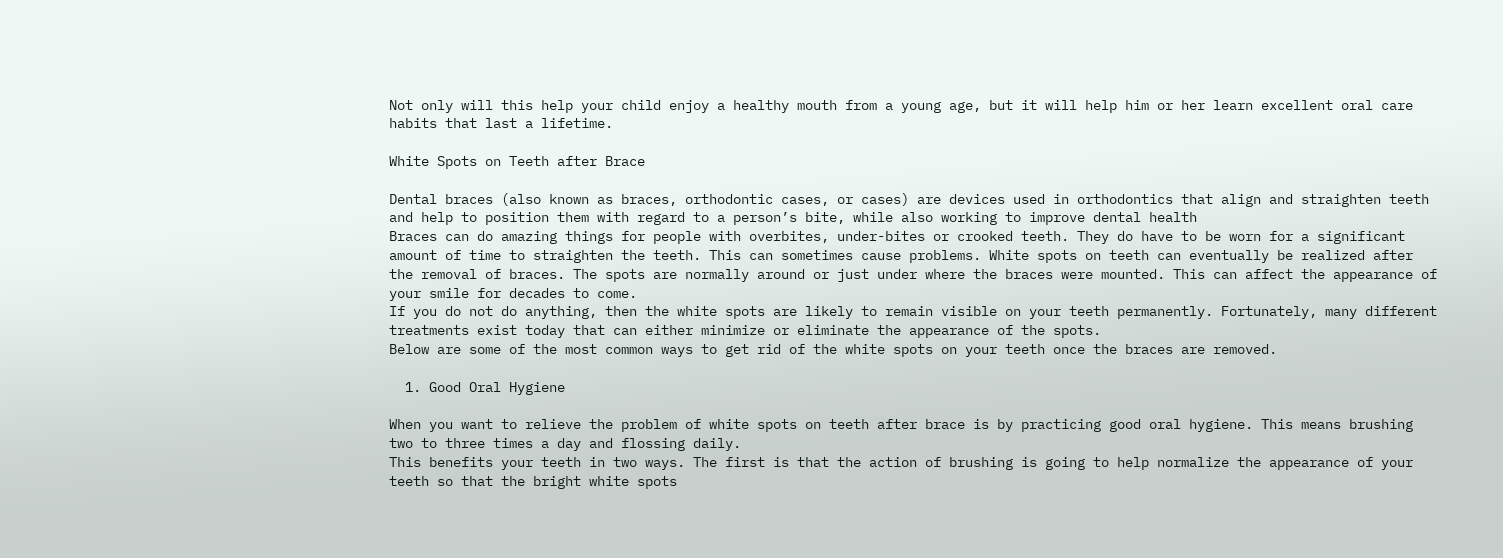Not only will this help your child enjoy a healthy mouth from a young age, but it will help him or her learn excellent oral care habits that last a lifetime.

White Spots on Teeth after Brace

Dental braces (also known as braces, orthodontic cases, or cases) are devices used in orthodontics that align and straighten teeth and help to position them with regard to a person’s bite, while also working to improve dental health
Braces can do amazing things for people with overbites, under-bites or crooked teeth. They do have to be worn for a significant amount of time to straighten the teeth. This can sometimes cause problems. White spots on teeth can eventually be realized after the removal of braces. The spots are normally around or just under where the braces were mounted. This can affect the appearance of your smile for decades to come.
If you do not do anything, then the white spots are likely to remain visible on your teeth permanently. Fortunately, many different treatments exist today that can either minimize or eliminate the appearance of the spots.
Below are some of the most common ways to get rid of the white spots on your teeth once the braces are removed.

  1. Good Oral Hygiene

When you want to relieve the problem of white spots on teeth after brace is by practicing good oral hygiene. This means brushing two to three times a day and flossing daily.
This benefits your teeth in two ways. The first is that the action of brushing is going to help normalize the appearance of your teeth so that the bright white spots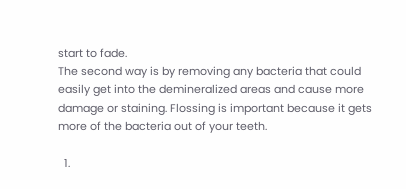start to fade.
The second way is by removing any bacteria that could easily get into the demineralized areas and cause more damage or staining. Flossing is important because it gets more of the bacteria out of your teeth.

  1.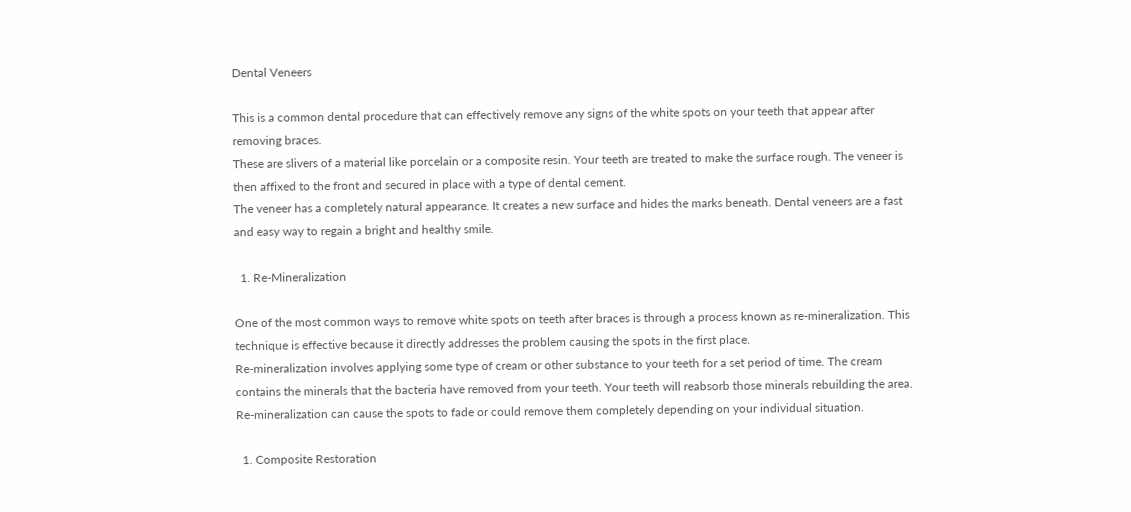Dental Veneers

This is a common dental procedure that can effectively remove any signs of the white spots on your teeth that appear after removing braces.
These are slivers of a material like porcelain or a composite resin. Your teeth are treated to make the surface rough. The veneer is then affixed to the front and secured in place with a type of dental cement.
The veneer has a completely natural appearance. It creates a new surface and hides the marks beneath. Dental veneers are a fast and easy way to regain a bright and healthy smile.

  1. Re-Mineralization

One of the most common ways to remove white spots on teeth after braces is through a process known as re-mineralization. This technique is effective because it directly addresses the problem causing the spots in the first place.
Re-mineralization involves applying some type of cream or other substance to your teeth for a set period of time. The cream contains the minerals that the bacteria have removed from your teeth. Your teeth will reabsorb those minerals rebuilding the area. Re-mineralization can cause the spots to fade or could remove them completely depending on your individual situation.

  1. Composite Restoration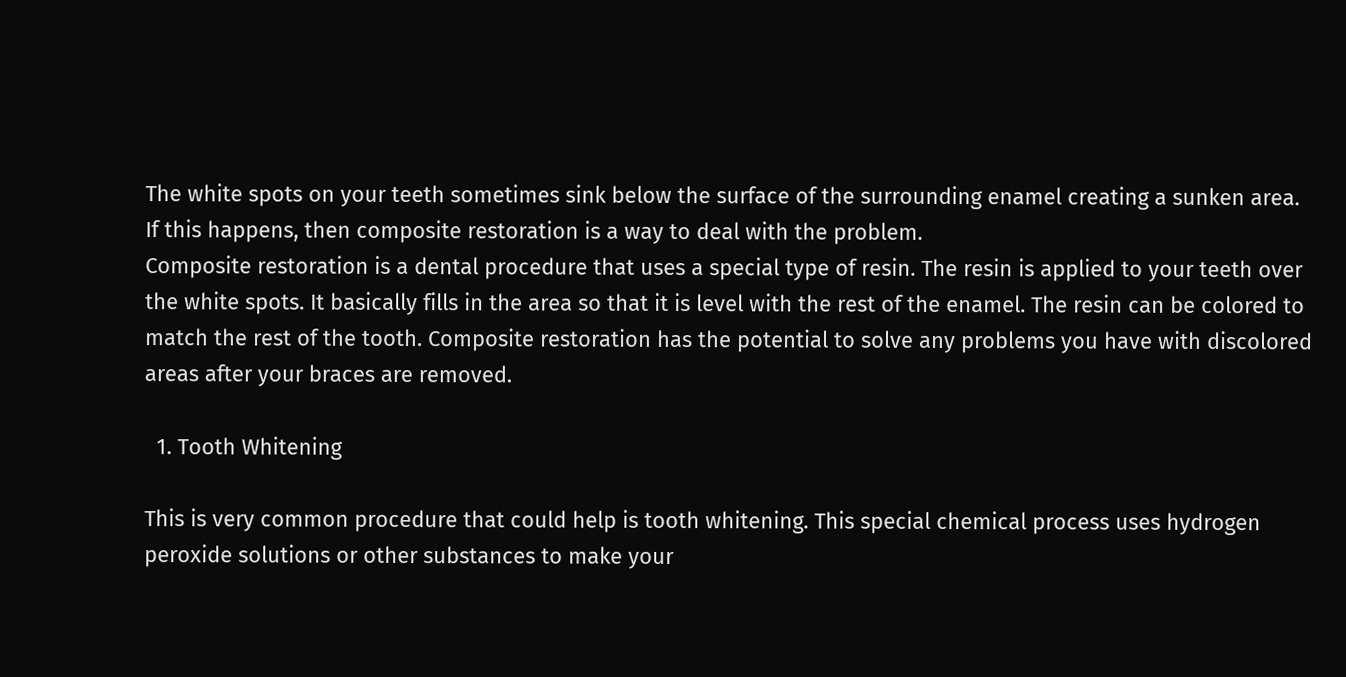The white spots on your teeth sometimes sink below the surface of the surrounding enamel creating a sunken area. If this happens, then composite restoration is a way to deal with the problem.
Composite restoration is a dental procedure that uses a special type of resin. The resin is applied to your teeth over the white spots. It basically fills in the area so that it is level with the rest of the enamel. The resin can be colored to match the rest of the tooth. Composite restoration has the potential to solve any problems you have with discolored areas after your braces are removed.

  1. Tooth Whitening

This is very common procedure that could help is tooth whitening. This special chemical process uses hydrogen peroxide solutions or other substances to make your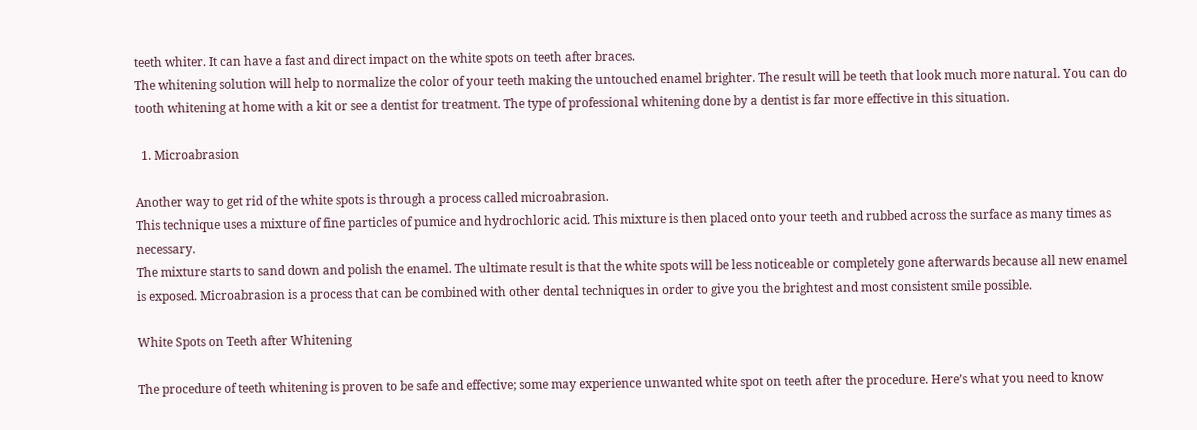teeth whiter. It can have a fast and direct impact on the white spots on teeth after braces.
The whitening solution will help to normalize the color of your teeth making the untouched enamel brighter. The result will be teeth that look much more natural. You can do tooth whitening at home with a kit or see a dentist for treatment. The type of professional whitening done by a dentist is far more effective in this situation.

  1. Microabrasion

Another way to get rid of the white spots is through a process called microabrasion.
This technique uses a mixture of fine particles of pumice and hydrochloric acid. This mixture is then placed onto your teeth and rubbed across the surface as many times as necessary.
The mixture starts to sand down and polish the enamel. The ultimate result is that the white spots will be less noticeable or completely gone afterwards because all new enamel is exposed. Microabrasion is a process that can be combined with other dental techniques in order to give you the brightest and most consistent smile possible.

White Spots on Teeth after Whitening

The procedure of teeth whitening is proven to be safe and effective; some may experience unwanted white spot on teeth after the procedure. Here’s what you need to know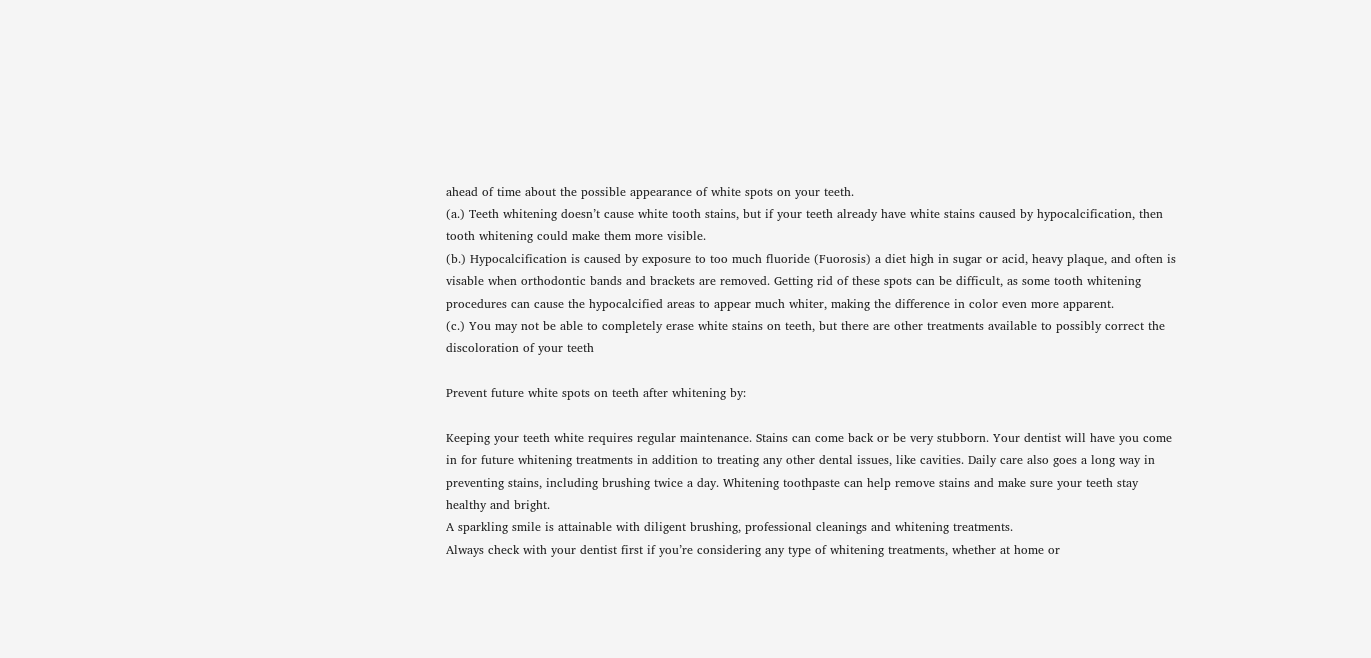ahead of time about the possible appearance of white spots on your teeth.
(a.) Teeth whitening doesn’t cause white tooth stains, but if your teeth already have white stains caused by hypocalcification, then tooth whitening could make them more visible.
(b.) Hypocalcification is caused by exposure to too much fluoride (Fuorosis) a diet high in sugar or acid, heavy plaque, and often is visable when orthodontic bands and brackets are removed. Getting rid of these spots can be difficult, as some tooth whitening procedures can cause the hypocalcified areas to appear much whiter, making the difference in color even more apparent.
(c.) You may not be able to completely erase white stains on teeth, but there are other treatments available to possibly correct the discoloration of your teeth

Prevent future white spots on teeth after whitening by:

Keeping your teeth white requires regular maintenance. Stains can come back or be very stubborn. Your dentist will have you come in for future whitening treatments in addition to treating any other dental issues, like cavities. Daily care also goes a long way in preventing stains, including brushing twice a day. Whitening toothpaste can help remove stains and make sure your teeth stay healthy and bright.
A sparkling smile is attainable with diligent brushing, professional cleanings and whitening treatments.
Always check with your dentist first if you’re considering any type of whitening treatments, whether at home or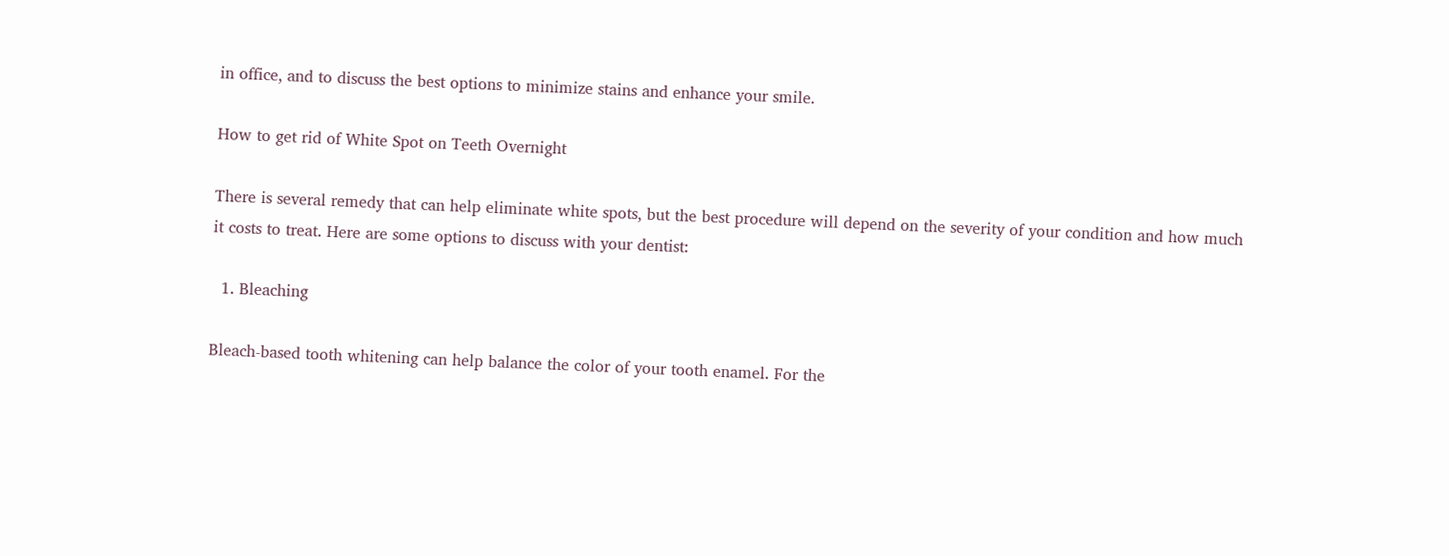in office, and to discuss the best options to minimize stains and enhance your smile.

How to get rid of White Spot on Teeth Overnight

There is several remedy that can help eliminate white spots, but the best procedure will depend on the severity of your condition and how much it costs to treat. Here are some options to discuss with your dentist:

  1. Bleaching

Bleach-based tooth whitening can help balance the color of your tooth enamel. For the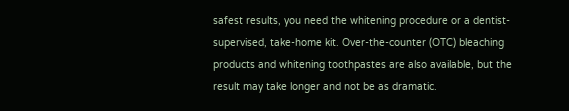safest results, you need the whitening procedure or a dentist-supervised, take-home kit. Over-the-counter (OTC) bleaching products and whitening toothpastes are also available, but the result may take longer and not be as dramatic.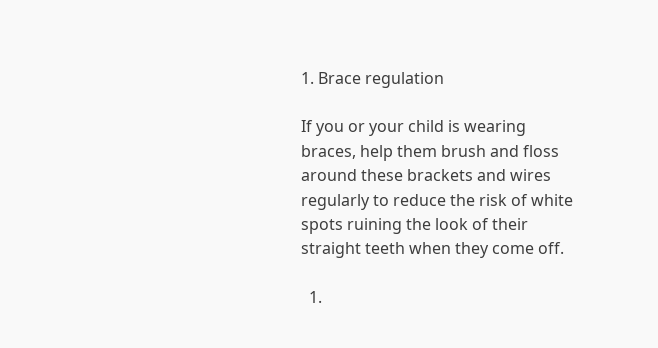1. Brace regulation

If you or your child is wearing braces, help them brush and floss around these brackets and wires regularly to reduce the risk of white spots ruining the look of their straight teeth when they come off.

  1.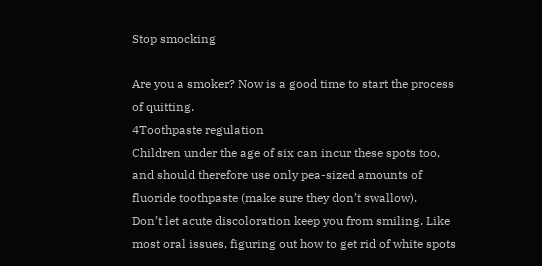Stop smocking

Are you a smoker? Now is a good time to start the process of quitting.
4Toothpaste regulation
Children under the age of six can incur these spots too, and should therefore use only pea-sized amounts of fluoride toothpaste (make sure they don’t swallow).
Don’t let acute discoloration keep you from smiling. Like most oral issues, figuring out how to get rid of white spots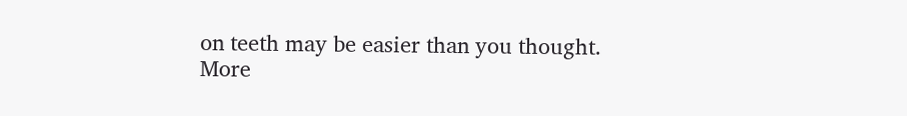on teeth may be easier than you thought.
More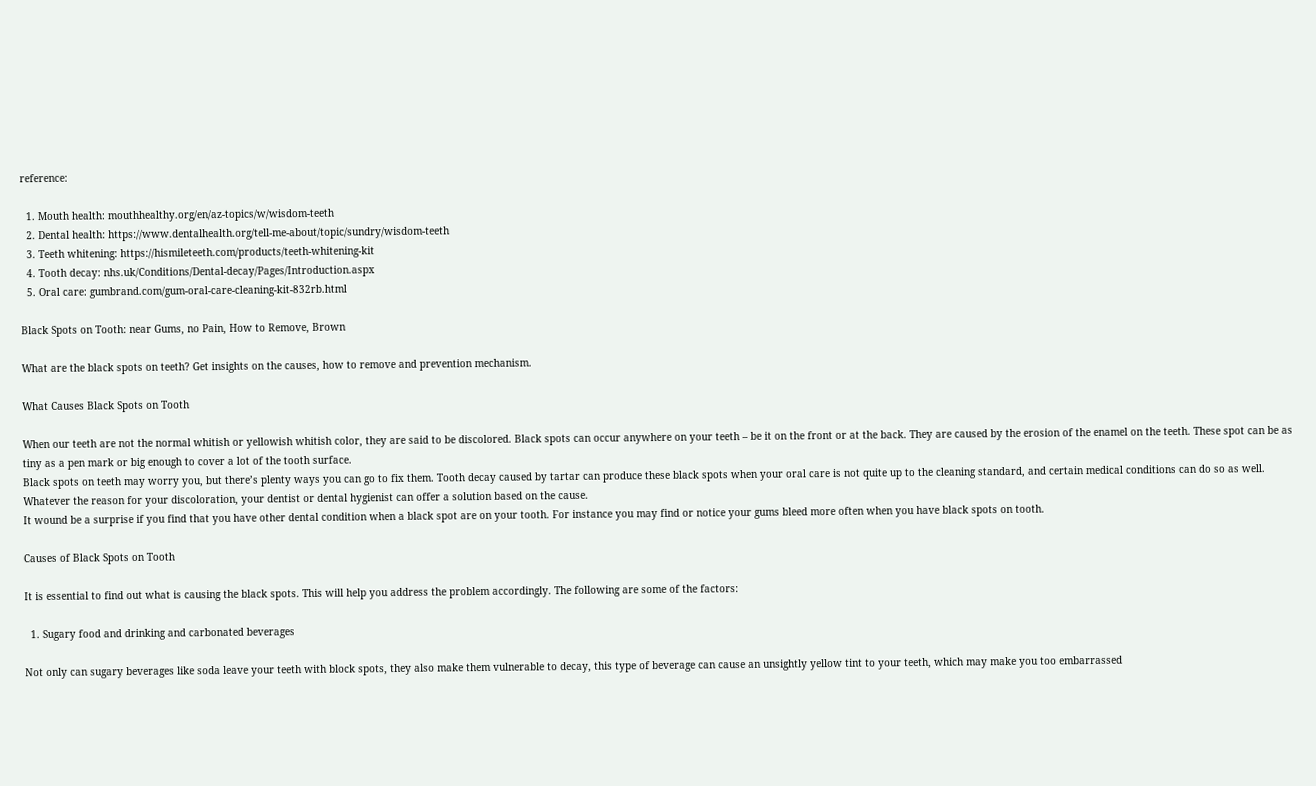reference:

  1. Mouth health: mouthhealthy.org/en/az-topics/w/wisdom-teeth
  2. Dental health: https://www.dentalhealth.org/tell-me-about/topic/sundry/wisdom-teeth
  3. Teeth whitening: https://hismileteeth.com/products/teeth-whitening-kit
  4. Tooth decay: nhs.uk/Conditions/Dental-decay/Pages/Introduction.aspx
  5. Oral care: gumbrand.com/gum-oral-care-cleaning-kit-832rb.html

Black Spots on Tooth: near Gums, no Pain, How to Remove, Brown

What are the black spots on teeth? Get insights on the causes, how to remove and prevention mechanism.

What Causes Black Spots on Tooth

When our teeth are not the normal whitish or yellowish whitish color, they are said to be discolored. Black spots can occur anywhere on your teeth – be it on the front or at the back. They are caused by the erosion of the enamel on the teeth. These spot can be as tiny as a pen mark or big enough to cover a lot of the tooth surface.
Black spots on teeth may worry you, but there’s plenty ways you can go to fix them. Tooth decay caused by tartar can produce these black spots when your oral care is not quite up to the cleaning standard, and certain medical conditions can do so as well. Whatever the reason for your discoloration, your dentist or dental hygienist can offer a solution based on the cause.
It wound be a surprise if you find that you have other dental condition when a black spot are on your tooth. For instance you may find or notice your gums bleed more often when you have black spots on tooth.

Causes of Black Spots on Tooth

It is essential to find out what is causing the black spots. This will help you address the problem accordingly. The following are some of the factors:

  1. Sugary food and drinking and carbonated beverages

Not only can sugary beverages like soda leave your teeth with block spots, they also make them vulnerable to decay, this type of beverage can cause an unsightly yellow tint to your teeth, which may make you too embarrassed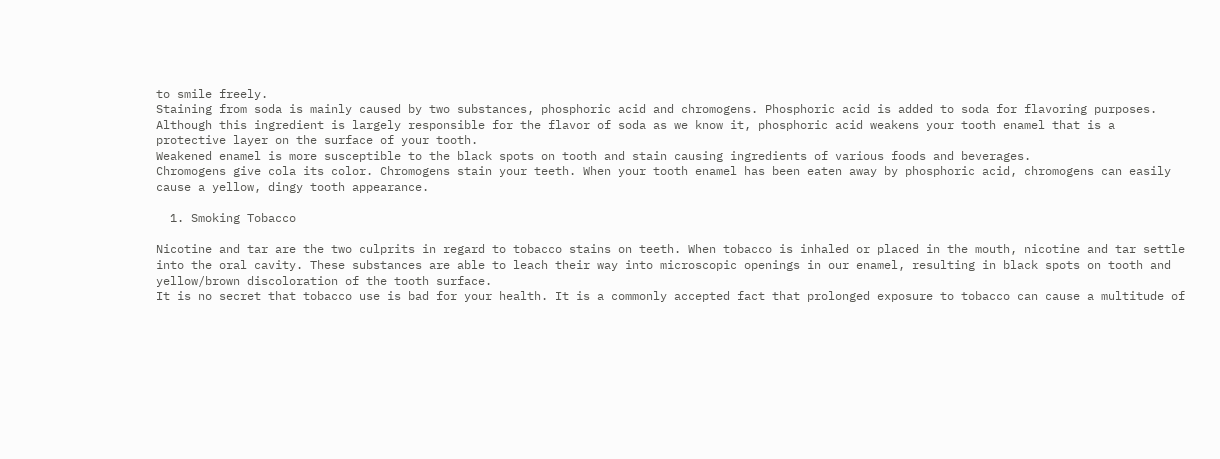to smile freely.
Staining from soda is mainly caused by two substances, phosphoric acid and chromogens. Phosphoric acid is added to soda for flavoring purposes. Although this ingredient is largely responsible for the flavor of soda as we know it, phosphoric acid weakens your tooth enamel that is a protective layer on the surface of your tooth.
Weakened enamel is more susceptible to the black spots on tooth and stain causing ingredients of various foods and beverages.
Chromogens give cola its color. Chromogens stain your teeth. When your tooth enamel has been eaten away by phosphoric acid, chromogens can easily cause a yellow, dingy tooth appearance.

  1. Smoking Tobacco

Nicotine and tar are the two culprits in regard to tobacco stains on teeth. When tobacco is inhaled or placed in the mouth, nicotine and tar settle into the oral cavity. These substances are able to leach their way into microscopic openings in our enamel, resulting in black spots on tooth and yellow/brown discoloration of the tooth surface.
It is no secret that tobacco use is bad for your health. It is a commonly accepted fact that prolonged exposure to tobacco can cause a multitude of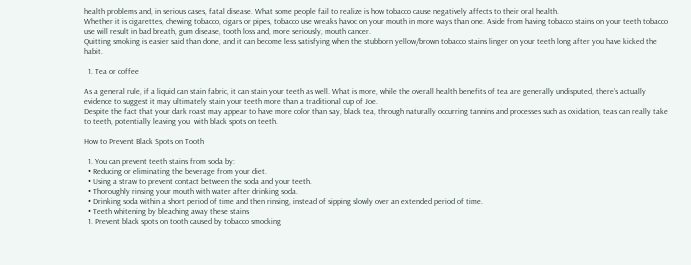health problems and, in serious cases, fatal disease. What some people fail to realize is how tobacco cause negatively affects to their oral health.
Whether it is cigarettes, chewing tobacco, cigars or pipes, tobacco use wreaks havoc on your mouth in more ways than one. Aside from having tobacco stains on your teeth tobacco use will result in bad breath, gum disease, tooth loss and, more seriously, mouth cancer.
Quitting smoking is easier said than done, and it can become less satisfying when the stubborn yellow/brown tobacco stains linger on your teeth long after you have kicked the habit.

  1. Tea or coffee

As a general rule, if a liquid can stain fabric, it can stain your teeth as well. What is more, while the overall health benefits of tea are generally undisputed, there’s actually evidence to suggest it may ultimately stain your teeth more than a traditional cup of Joe.
Despite the fact that your dark roast may appear to have more color than say, black tea, through naturally occurring tannins and processes such as oxidation, teas can really take to teeth, potentially leaving you  with black spots on teeth.

How to Prevent Black Spots on Tooth

  1. You can prevent teeth stains from soda by:
  • Reducing or eliminating the beverage from your diet.
  • Using a straw to prevent contact between the soda and your teeth.
  • Thoroughly rinsing your mouth with water after drinking soda.
  • Drinking soda within a short period of time and then rinsing, instead of sipping slowly over an extended period of time.
  • Teeth whitening by bleaching away these stains
  1. Prevent black spots on tooth caused by tobacco smocking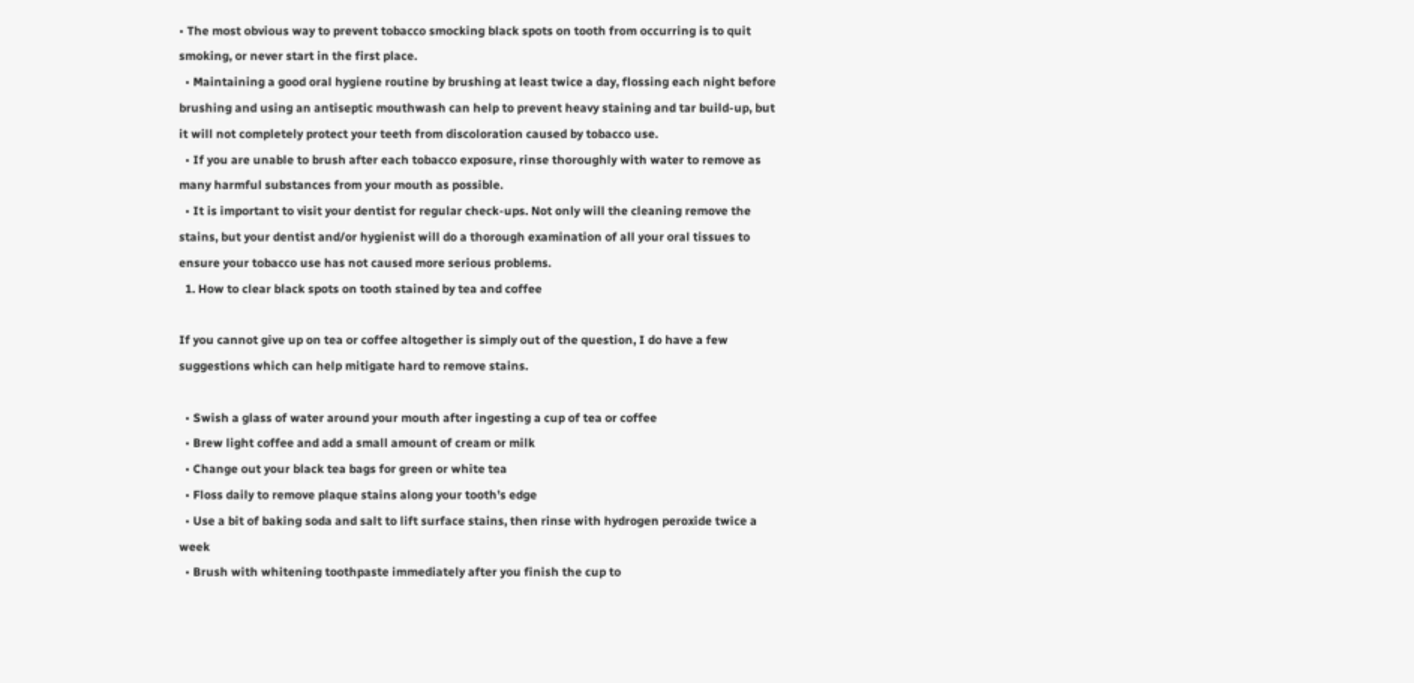• The most obvious way to prevent tobacco smocking black spots on tooth from occurring is to quit smoking, or never start in the first place.
  • Maintaining a good oral hygiene routine by brushing at least twice a day, flossing each night before brushing and using an antiseptic mouthwash can help to prevent heavy staining and tar build-up, but it will not completely protect your teeth from discoloration caused by tobacco use.
  • If you are unable to brush after each tobacco exposure, rinse thoroughly with water to remove as many harmful substances from your mouth as possible.
  • It is important to visit your dentist for regular check-ups. Not only will the cleaning remove the stains, but your dentist and/or hygienist will do a thorough examination of all your oral tissues to ensure your tobacco use has not caused more serious problems.
  1. How to clear black spots on tooth stained by tea and coffee

If you cannot give up on tea or coffee altogether is simply out of the question, I do have a few suggestions which can help mitigate hard to remove stains.

  • Swish a glass of water around your mouth after ingesting a cup of tea or coffee
  • Brew light coffee and add a small amount of cream or milk
  • Change out your black tea bags for green or white tea
  • Floss daily to remove plaque stains along your tooth’s edge
  • Use a bit of baking soda and salt to lift surface stains, then rinse with hydrogen peroxide twice a week
  • Brush with whitening toothpaste immediately after you finish the cup to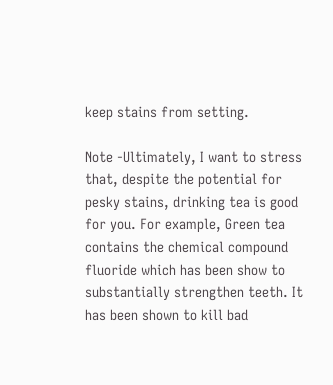keep stains from setting.

Note -Ultimately, I want to stress that, despite the potential for pesky stains, drinking tea is good for you. For example, Green tea contains the chemical compound fluoride which has been show to substantially strengthen teeth. It has been shown to kill bad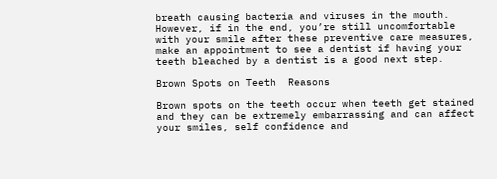breath causing bacteria and viruses in the mouth.
However, if in the end, you’re still uncomfortable with your smile after these preventive care measures, make an appointment to see a dentist if having your teeth bleached by a dentist is a good next step.

Brown Spots on Teeth  Reasons

Brown spots on the teeth occur when teeth get stained and they can be extremely embarrassing and can affect your smiles, self confidence and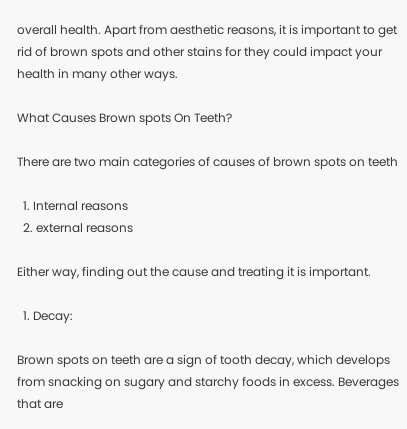overall health. Apart from aesthetic reasons, it is important to get rid of brown spots and other stains for they could impact your health in many other ways.

What Causes Brown spots On Teeth?

There are two main categories of causes of brown spots on teeth

  1. Internal reasons
  2. external reasons

Either way, finding out the cause and treating it is important.

  1. Decay:

Brown spots on teeth are a sign of tooth decay, which develops from snacking on sugary and starchy foods in excess. Beverages that are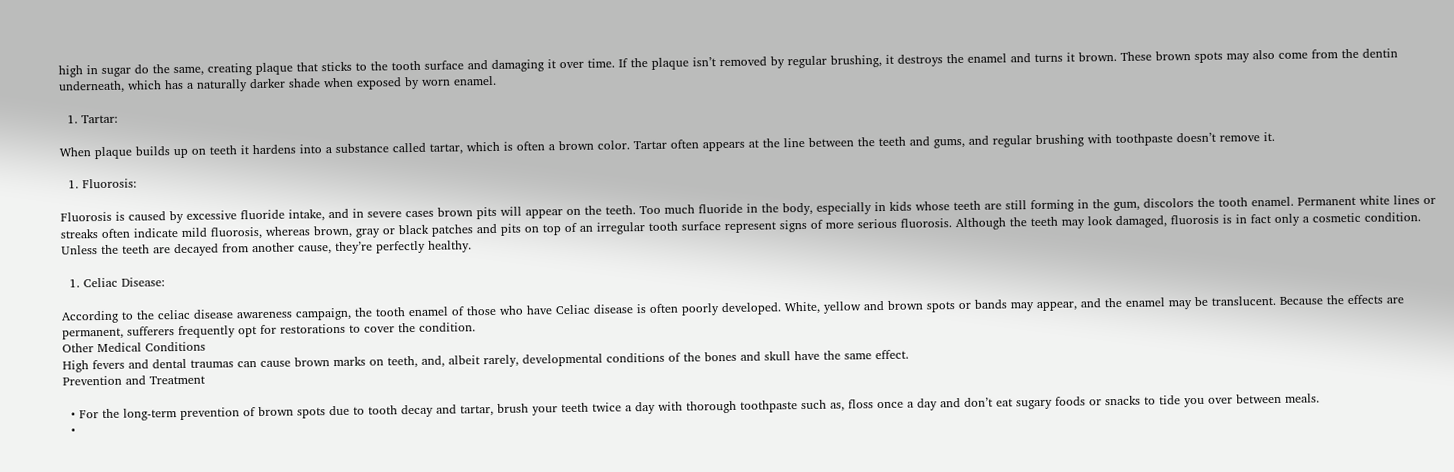high in sugar do the same, creating plaque that sticks to the tooth surface and damaging it over time. If the plaque isn’t removed by regular brushing, it destroys the enamel and turns it brown. These brown spots may also come from the dentin underneath, which has a naturally darker shade when exposed by worn enamel.

  1. Tartar:

When plaque builds up on teeth it hardens into a substance called tartar, which is often a brown color. Tartar often appears at the line between the teeth and gums, and regular brushing with toothpaste doesn’t remove it.

  1. Fluorosis:

Fluorosis is caused by excessive fluoride intake, and in severe cases brown pits will appear on the teeth. Too much fluoride in the body, especially in kids whose teeth are still forming in the gum, discolors the tooth enamel. Permanent white lines or streaks often indicate mild fluorosis, whereas brown, gray or black patches and pits on top of an irregular tooth surface represent signs of more serious fluorosis. Although the teeth may look damaged, fluorosis is in fact only a cosmetic condition. Unless the teeth are decayed from another cause, they’re perfectly healthy.

  1. Celiac Disease:

According to the celiac disease awareness campaign, the tooth enamel of those who have Celiac disease is often poorly developed. White, yellow and brown spots or bands may appear, and the enamel may be translucent. Because the effects are permanent, sufferers frequently opt for restorations to cover the condition.
Other Medical Conditions
High fevers and dental traumas can cause brown marks on teeth, and, albeit rarely, developmental conditions of the bones and skull have the same effect.
Prevention and Treatment

  • For the long-term prevention of brown spots due to tooth decay and tartar, brush your teeth twice a day with thorough toothpaste such as, floss once a day and don’t eat sugary foods or snacks to tide you over between meals.
  •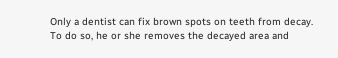Only a dentist can fix brown spots on teeth from decay. To do so, he or she removes the decayed area and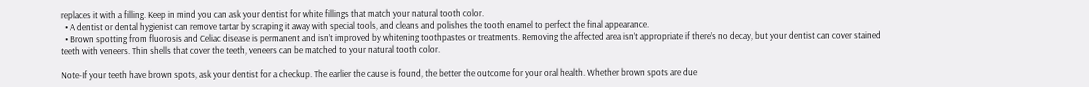replaces it with a filling. Keep in mind you can ask your dentist for white fillings that match your natural tooth color.
  • A dentist or dental hygienist can remove tartar by scraping it away with special tools, and cleans and polishes the tooth enamel to perfect the final appearance.
  • Brown spotting from fluorosis and Celiac disease is permanent and isn’t improved by whitening toothpastes or treatments. Removing the affected area isn’t appropriate if there’s no decay, but your dentist can cover stained teeth with veneers. Thin shells that cover the teeth, veneers can be matched to your natural tooth color.

Note-If your teeth have brown spots, ask your dentist for a checkup. The earlier the cause is found, the better the outcome for your oral health. Whether brown spots are due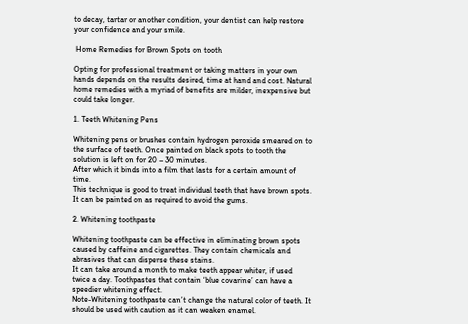to decay, tartar or another condition, your dentist can help restore your confidence and your smile.

 Home Remedies for Brown Spots on tooth

Opting for professional treatment or taking matters in your own hands depends on the results desired, time at hand and cost. Natural home remedies with a myriad of benefits are milder, inexpensive but could take longer.

1. Teeth Whitening Pens

Whitening pens or brushes contain hydrogen peroxide smeared on to the surface of teeth. Once painted on black spots to tooth the solution is left on for 20 – 30 minutes.
After which it binds into a film that lasts for a certain amount of time.
This technique is good to treat individual teeth that have brown spots. It can be painted on as required to avoid the gums.

2. Whitening toothpaste

Whitening toothpaste can be effective in eliminating brown spots caused by caffeine and cigarettes. They contain chemicals and abrasives that can disperse these stains.
It can take around a month to make teeth appear whiter, if used twice a day. Toothpastes that contain ‘blue covarine’ can have a speedier whitening effect.
Note-Whitening toothpaste can’t change the natural color of teeth. It should be used with caution as it can weaken enamel.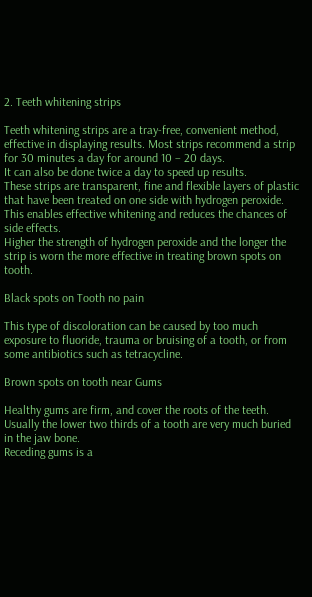2. Teeth whitening strips

Teeth whitening strips are a tray-free, convenient method, effective in displaying results. Most strips recommend a strip for 30 minutes a day for around 10 – 20 days.
It can also be done twice a day to speed up results.
These strips are transparent, fine and flexible layers of plastic that have been treated on one side with hydrogen peroxide. This enables effective whitening and reduces the chances of side effects.
Higher the strength of hydrogen peroxide and the longer the strip is worn the more effective in treating brown spots on tooth.

Black spots on Tooth no pain

This type of discoloration can be caused by too much exposure to fluoride, trauma or bruising of a tooth, or from some antibiotics such as tetracycline.

Brown spots on tooth near Gums

Healthy gums are firm, and cover the roots of the teeth. Usually the lower two thirds of a tooth are very much buried in the jaw bone.
Receding gums is a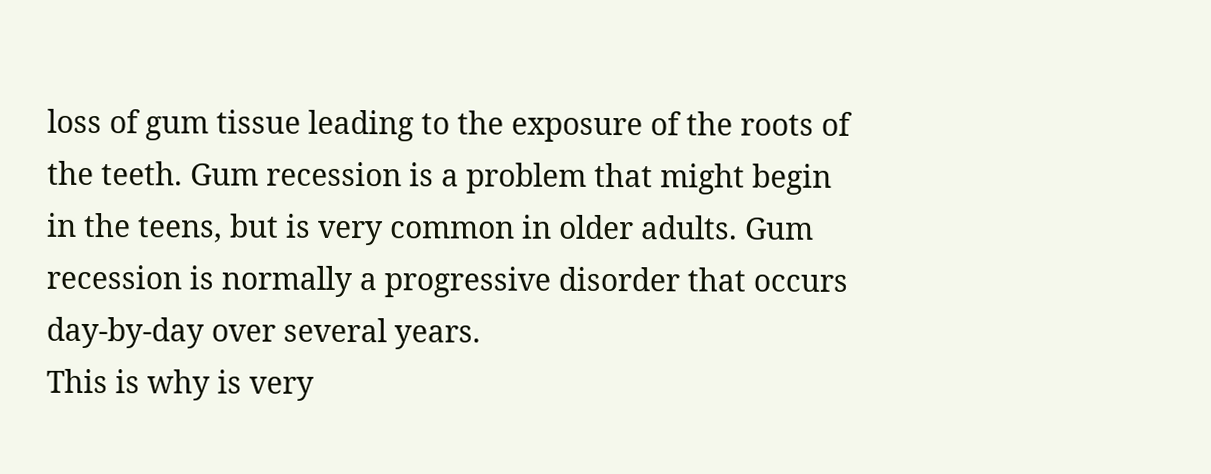loss of gum tissue leading to the exposure of the roots of the teeth. Gum recession is a problem that might begin in the teens, but is very common in older adults. Gum recession is normally a progressive disorder that occurs day-by-day over several years.
This is why is very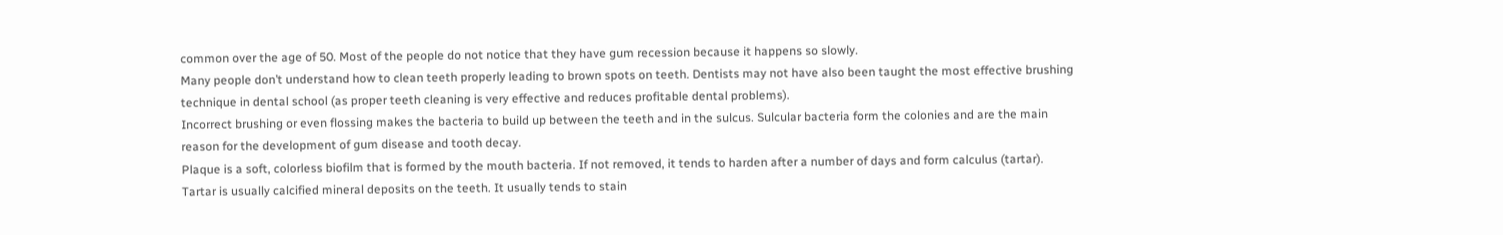common over the age of 50. Most of the people do not notice that they have gum recession because it happens so slowly.
Many people don’t understand how to clean teeth properly leading to brown spots on teeth. Dentists may not have also been taught the most effective brushing technique in dental school (as proper teeth cleaning is very effective and reduces profitable dental problems).
Incorrect brushing or even flossing makes the bacteria to build up between the teeth and in the sulcus. Sulcular bacteria form the colonies and are the main reason for the development of gum disease and tooth decay.
Plaque is a soft, colorless biofilm that is formed by the mouth bacteria. If not removed, it tends to harden after a number of days and form calculus (tartar). Tartar is usually calcified mineral deposits on the teeth. It usually tends to stain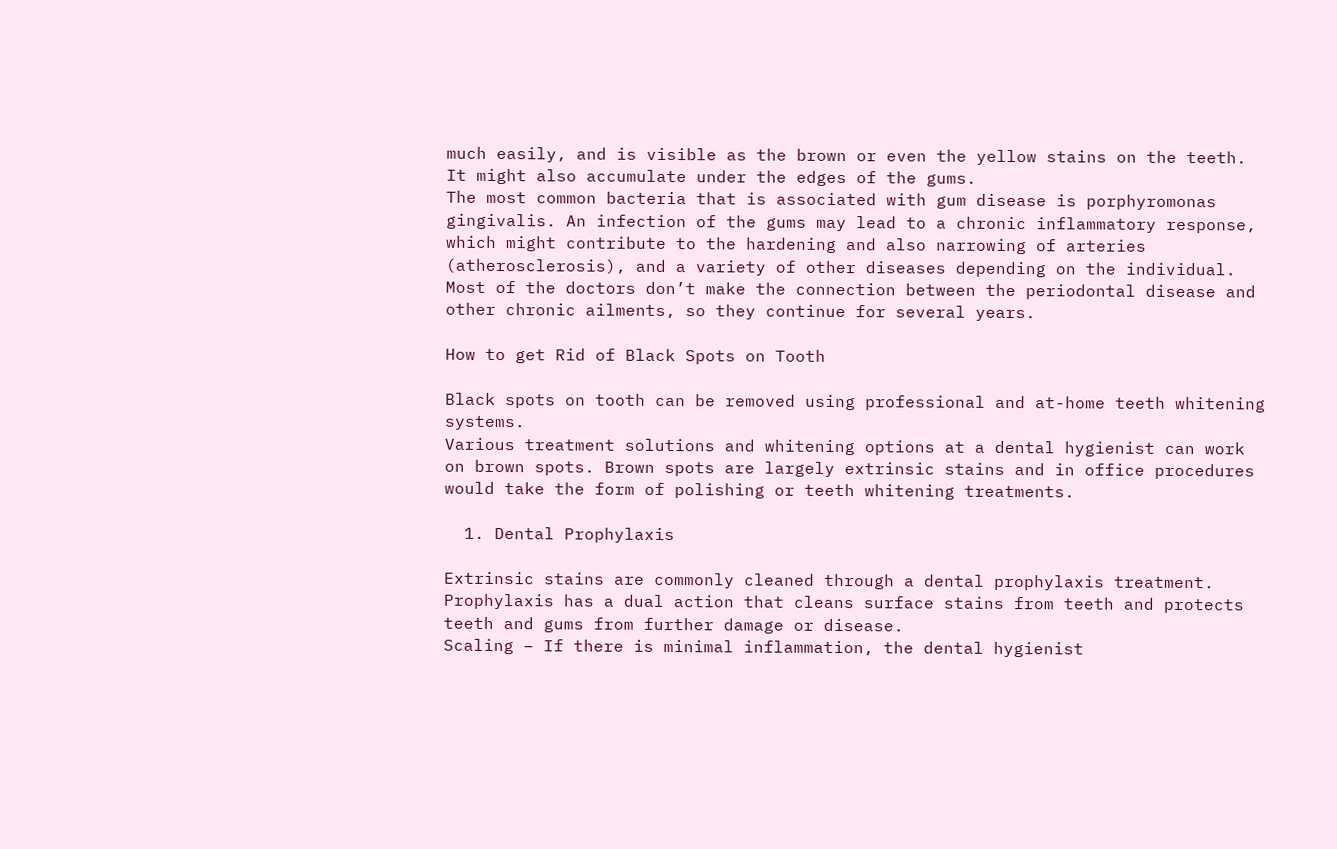much easily, and is visible as the brown or even the yellow stains on the teeth. It might also accumulate under the edges of the gums.
The most common bacteria that is associated with gum disease is porphyromonas gingivalis. An infection of the gums may lead to a chronic inflammatory response, which might contribute to the hardening and also narrowing of arteries (atherosclerosis), and a variety of other diseases depending on the individual.
Most of the doctors don’t make the connection between the periodontal disease and other chronic ailments, so they continue for several years.

How to get Rid of Black Spots on Tooth

Black spots on tooth can be removed using professional and at-home teeth whitening systems.
Various treatment solutions and whitening options at a dental hygienist can work on brown spots. Brown spots are largely extrinsic stains and in office procedures would take the form of polishing or teeth whitening treatments.

  1. Dental Prophylaxis

Extrinsic stains are commonly cleaned through a dental prophylaxis treatment.
Prophylaxis has a dual action that cleans surface stains from teeth and protects teeth and gums from further damage or disease.
Scaling – If there is minimal inflammation, the dental hygienist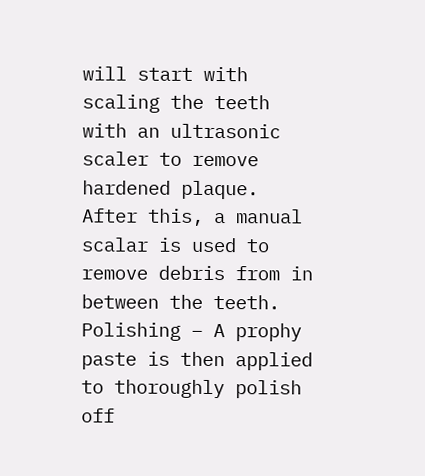will start with scaling the teeth with an ultrasonic scaler to remove hardened plaque.
After this, a manual scalar is used to remove debris from in between the teeth.
Polishing – A prophy paste is then applied to thoroughly polish off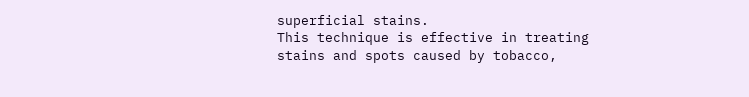superficial stains.
This technique is effective in treating stains and spots caused by tobacco,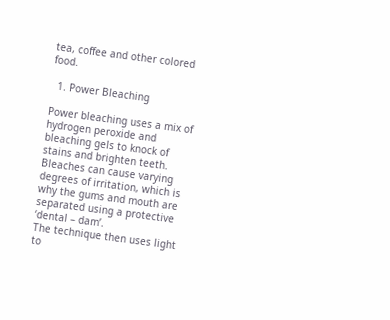tea, coffee and other colored food.

  1. Power Bleaching

Power bleaching uses a mix of hydrogen peroxide and bleaching gels to knock of stains and brighten teeth.
Bleaches can cause varying degrees of irritation, which is why the gums and mouth are separated using a protective ‘dental – dam’.
The technique then uses light to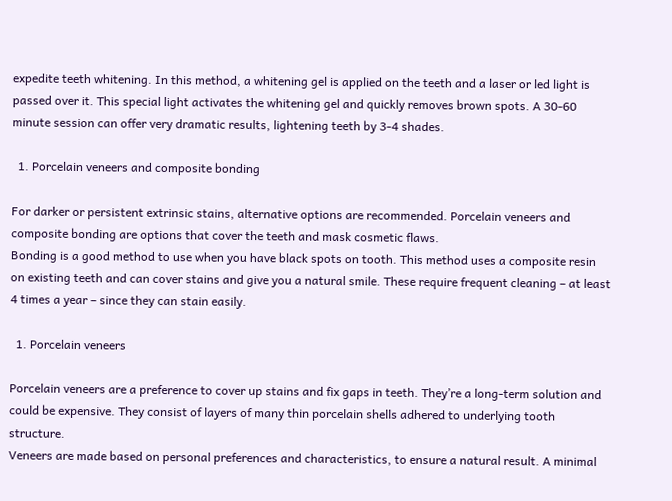expedite teeth whitening. In this method, a whitening gel is applied on the teeth and a laser or led light is passed over it. This special light activates the whitening gel and quickly removes brown spots. A 30-60 minute session can offer very dramatic results, lightening teeth by 3-4 shades.

  1. Porcelain veneers and composite bonding

For darker or persistent extrinsic stains, alternative options are recommended. Porcelain veneers and composite bonding are options that cover the teeth and mask cosmetic flaws.
Bonding is a good method to use when you have black spots on tooth. This method uses a composite resin on existing teeth and can cover stains and give you a natural smile. These require frequent cleaning – at least 4 times a year – since they can stain easily.

  1. Porcelain veneers

Porcelain veneers are a preference to cover up stains and fix gaps in teeth. They’re a long-term solution and could be expensive. They consist of layers of many thin porcelain shells adhered to underlying tooth structure.
Veneers are made based on personal preferences and characteristics, to ensure a natural result. A minimal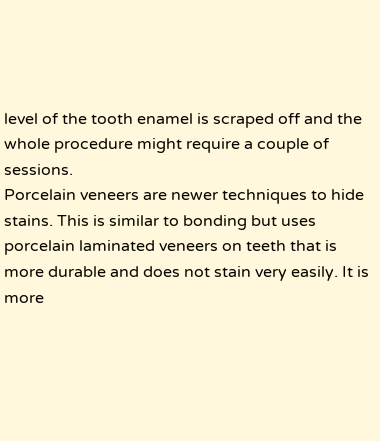level of the tooth enamel is scraped off and the whole procedure might require a couple of sessions.
Porcelain veneers are newer techniques to hide stains. This is similar to bonding but uses porcelain laminated veneers on teeth that is more durable and does not stain very easily. It is more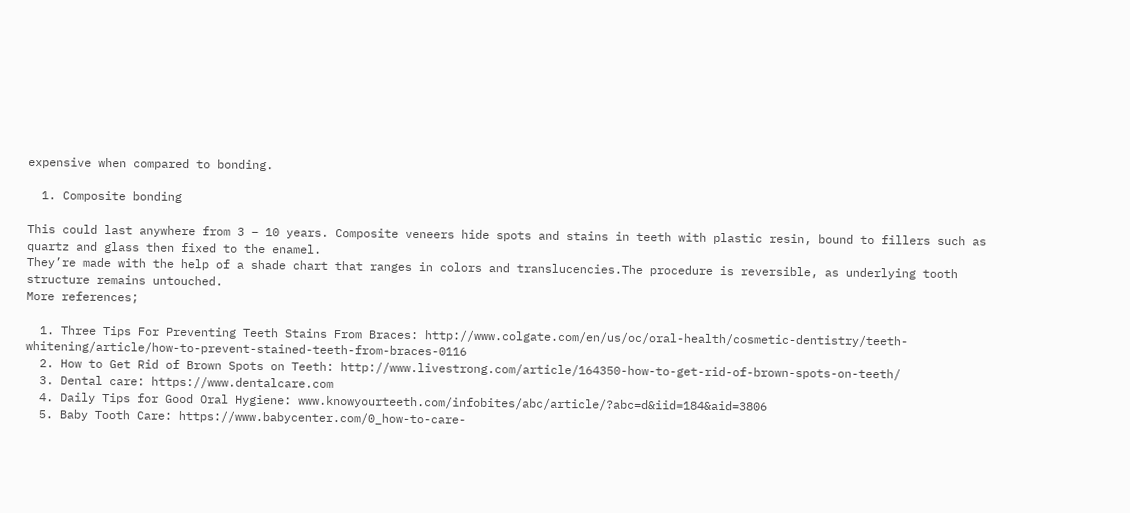expensive when compared to bonding.

  1. Composite bonding

This could last anywhere from 3 – 10 years. Composite veneers hide spots and stains in teeth with plastic resin, bound to fillers such as quartz and glass then fixed to the enamel.
They’re made with the help of a shade chart that ranges in colors and translucencies.The procedure is reversible, as underlying tooth structure remains untouched.
More references;

  1. Three Tips For Preventing Teeth Stains From Braces: http://www.colgate.com/en/us/oc/oral-health/cosmetic-dentistry/teeth-whitening/article/how-to-prevent-stained-teeth-from-braces-0116
  2. How to Get Rid of Brown Spots on Teeth: http://www.livestrong.com/article/164350-how-to-get-rid-of-brown-spots-on-teeth/
  3. Dental care: https://www.dentalcare.com
  4. Daily Tips for Good Oral Hygiene: www.knowyourteeth.com/infobites/abc/article/?abc=d&iid=184&aid=3806
  5. Baby Tooth Care: https://www.babycenter.com/0_how-to-care-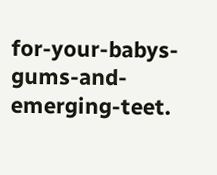for-your-babys-gums-and-emerging-teet.